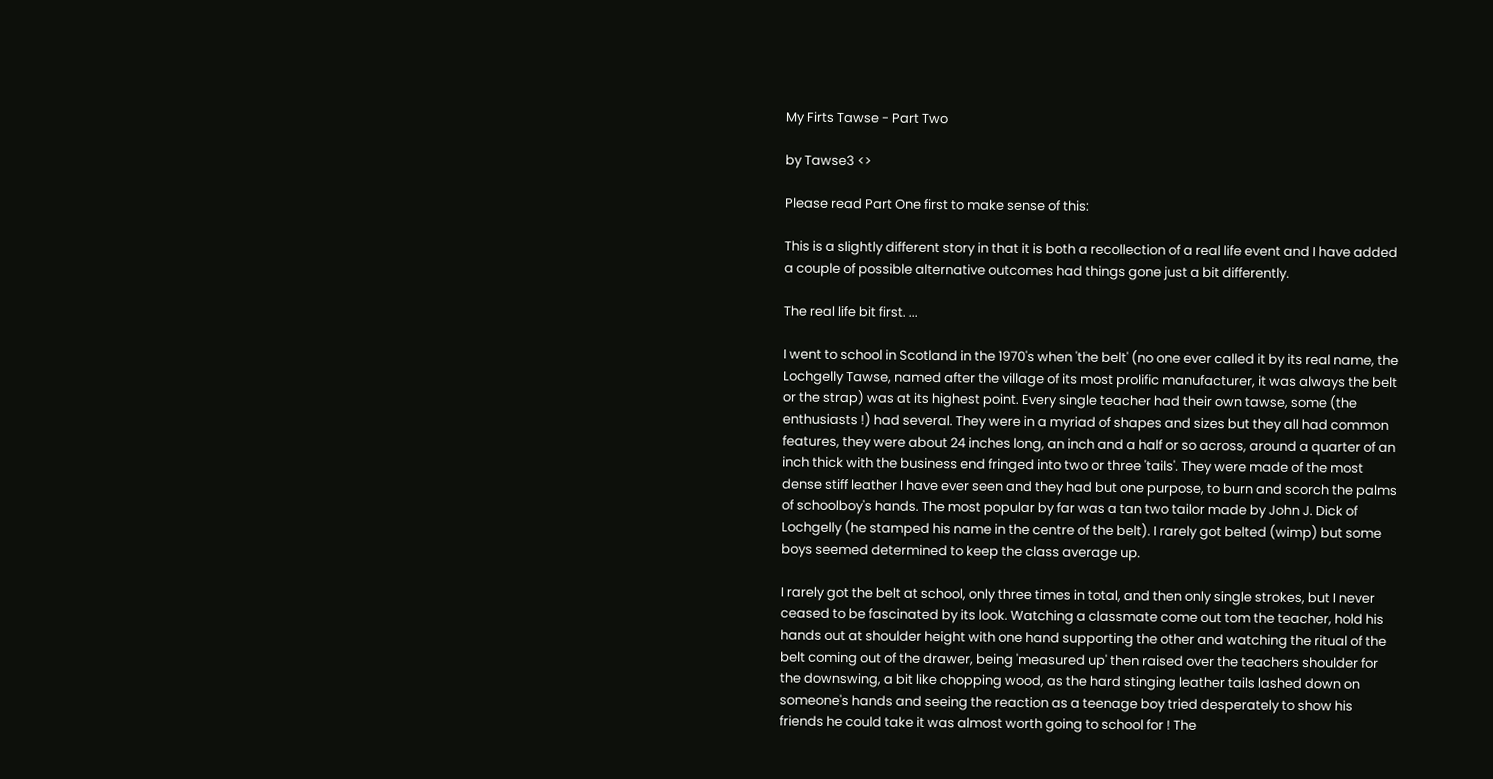My Firts Tawse - Part Two

by Tawse3 <>

Please read Part One first to make sense of this:

This is a slightly different story in that it is both a recollection of a real life event and I have added a couple of possible alternative outcomes had things gone just a bit differently.

The real life bit first. ...

I went to school in Scotland in the 1970's when 'the belt' (no one ever called it by its real name, the Lochgelly Tawse, named after the village of its most prolific manufacturer, it was always the belt or the strap) was at its highest point. Every single teacher had their own tawse, some (the enthusiasts !) had several. They were in a myriad of shapes and sizes but they all had common features, they were about 24 inches long, an inch and a half or so across, around a quarter of an inch thick with the business end fringed into two or three 'tails'. They were made of the most dense stiff leather I have ever seen and they had but one purpose, to burn and scorch the palms of schoolboy's hands. The most popular by far was a tan two tailor made by John J. Dick of Lochgelly (he stamped his name in the centre of the belt). I rarely got belted (wimp) but some boys seemed determined to keep the class average up.

I rarely got the belt at school, only three times in total, and then only single strokes, but I never ceased to be fascinated by its look. Watching a classmate come out tom the teacher, hold his hands out at shoulder height with one hand supporting the other and watching the ritual of the belt coming out of the drawer, being 'measured up' then raised over the teachers shoulder for the downswing, a bit like chopping wood, as the hard stinging leather tails lashed down on someone's hands and seeing the reaction as a teenage boy tried desperately to show his friends he could take it was almost worth going to school for ! The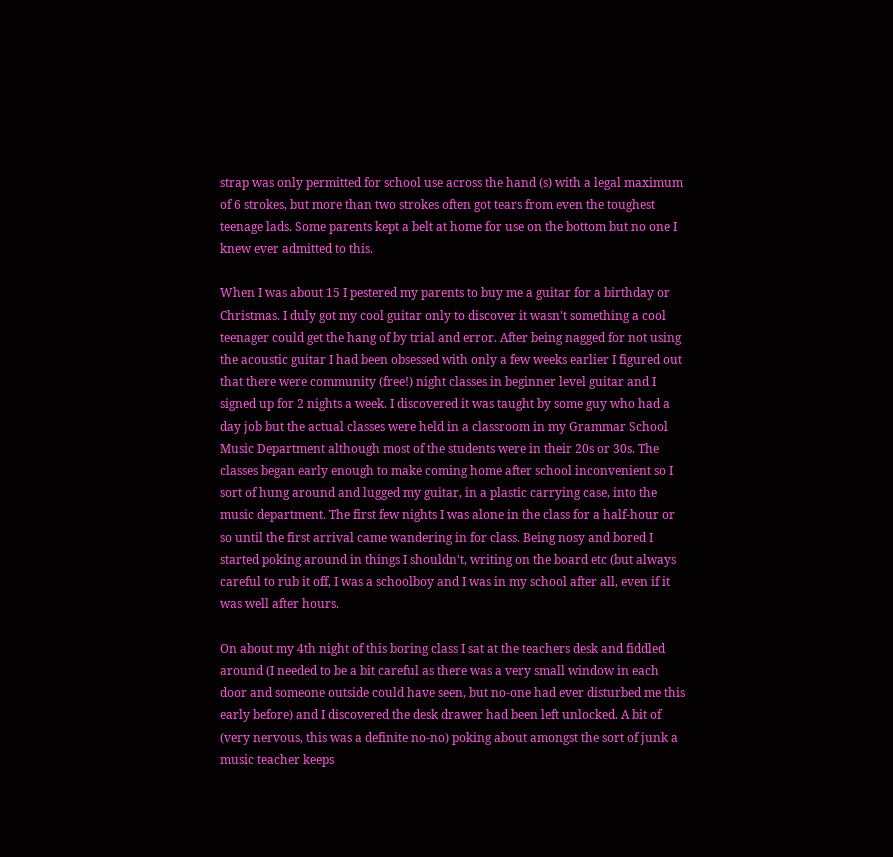strap was only permitted for school use across the hand (s) with a legal maximum of 6 strokes, but more than two strokes often got tears from even the toughest teenage lads. Some parents kept a belt at home for use on the bottom but no one I knew ever admitted to this.

When I was about 15 I pestered my parents to buy me a guitar for a birthday or Christmas. I duly got my cool guitar only to discover it wasn't something a cool teenager could get the hang of by trial and error. After being nagged for not using the acoustic guitar I had been obsessed with only a few weeks earlier I figured out that there were community (free!) night classes in beginner level guitar and I signed up for 2 nights a week. I discovered it was taught by some guy who had a day job but the actual classes were held in a classroom in my Grammar School Music Department although most of the students were in their 20s or 30s. The classes began early enough to make coming home after school inconvenient so I sort of hung around and lugged my guitar, in a plastic carrying case, into the music department. The first few nights I was alone in the class for a half-hour or so until the first arrival came wandering in for class. Being nosy and bored I started poking around in things I shouldn't, writing on the board etc (but always careful to rub it off, I was a schoolboy and I was in my school after all, even if it was well after hours.

On about my 4th night of this boring class I sat at the teachers desk and fiddled around (I needed to be a bit careful as there was a very small window in each door and someone outside could have seen, but no-one had ever disturbed me this early before) and I discovered the desk drawer had been left unlocked. A bit of (very nervous, this was a definite no-no) poking about amongst the sort of junk a music teacher keeps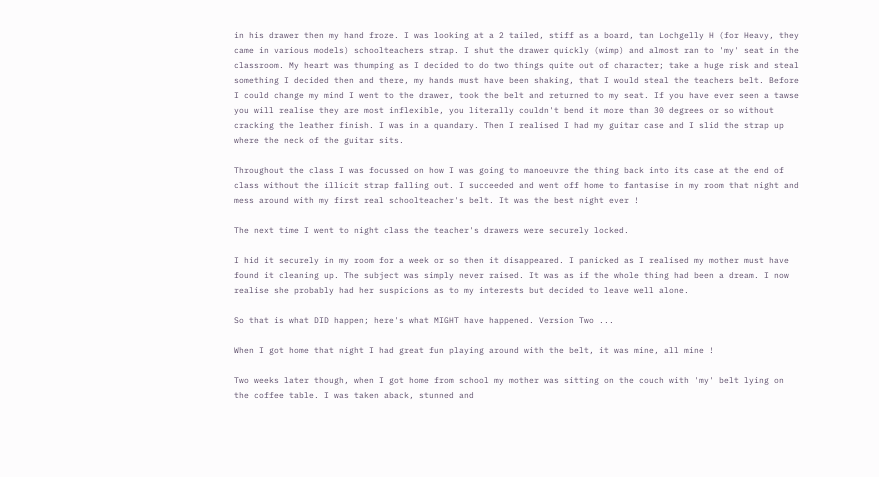in his drawer then my hand froze. I was looking at a 2 tailed, stiff as a board, tan Lochgelly H (for Heavy, they came in various models) schoolteachers strap. I shut the drawer quickly (wimp) and almost ran to 'my' seat in the classroom. My heart was thumping as I decided to do two things quite out of character; take a huge risk and steal something I decided then and there, my hands must have been shaking, that I would steal the teachers belt. Before I could change my mind I went to the drawer, took the belt and returned to my seat. If you have ever seen a tawse you will realise they are most inflexible, you literally couldn't bend it more than 30 degrees or so without cracking the leather finish. I was in a quandary. Then I realised I had my guitar case and I slid the strap up where the neck of the guitar sits.

Throughout the class I was focussed on how I was going to manoeuvre the thing back into its case at the end of class without the illicit strap falling out. I succeeded and went off home to fantasise in my room that night and mess around with my first real schoolteacher's belt. It was the best night ever !

The next time I went to night class the teacher's drawers were securely locked.

I hid it securely in my room for a week or so then it disappeared. I panicked as I realised my mother must have found it cleaning up. The subject was simply never raised. It was as if the whole thing had been a dream. I now realise she probably had her suspicions as to my interests but decided to leave well alone.

So that is what DID happen; here's what MIGHT have happened. Version Two ...

When I got home that night I had great fun playing around with the belt, it was mine, all mine !

Two weeks later though, when I got home from school my mother was sitting on the couch with 'my' belt lying on the coffee table. I was taken aback, stunned and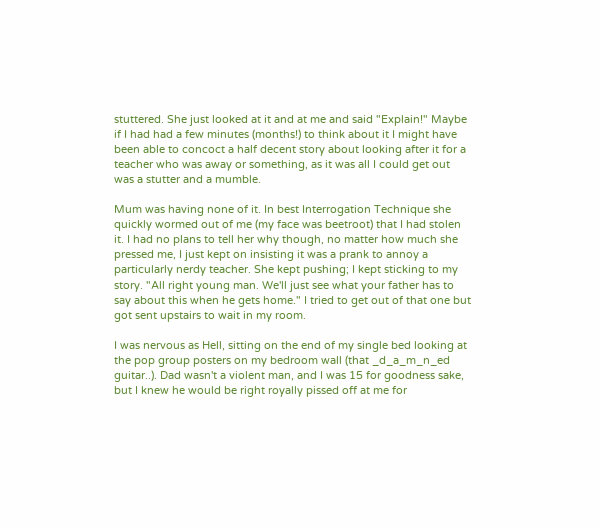stuttered. She just looked at it and at me and said "Explain!" Maybe if I had had a few minutes (months!) to think about it I might have been able to concoct a half decent story about looking after it for a teacher who was away or something, as it was all I could get out was a stutter and a mumble.

Mum was having none of it. In best Interrogation Technique she quickly wormed out of me (my face was beetroot) that I had stolen it. I had no plans to tell her why though, no matter how much she pressed me, I just kept on insisting it was a prank to annoy a particularly nerdy teacher. She kept pushing; I kept sticking to my story. "All right young man. We'll just see what your father has to say about this when he gets home." I tried to get out of that one but got sent upstairs to wait in my room.

I was nervous as Hell, sitting on the end of my single bed looking at the pop group posters on my bedroom wall (that _d_a_m_n_ed guitar..). Dad wasn't a violent man, and I was 15 for goodness sake, but I knew he would be right royally pissed off at me for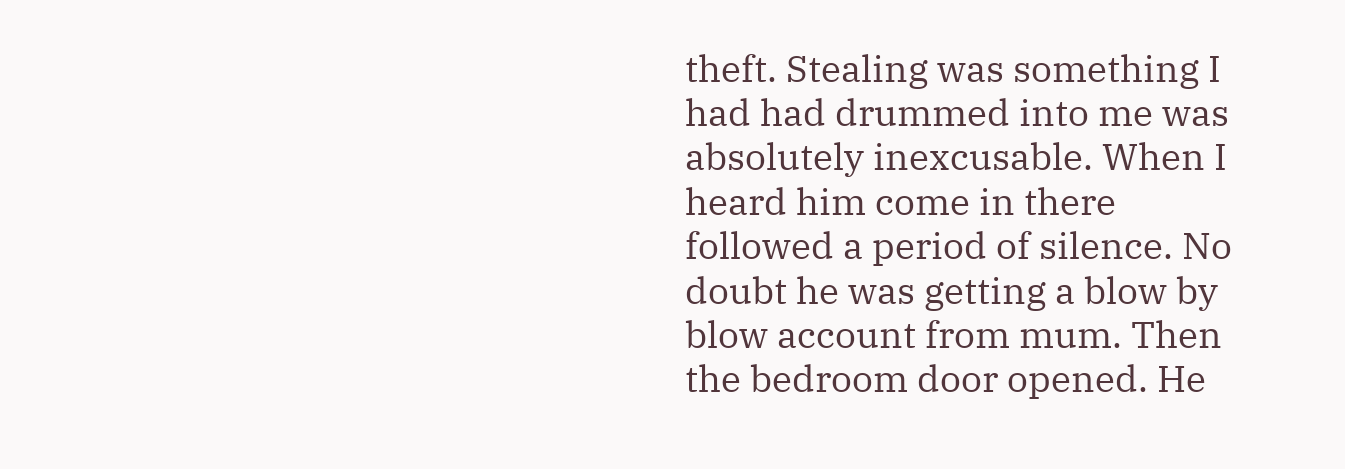theft. Stealing was something I had had drummed into me was absolutely inexcusable. When I heard him come in there followed a period of silence. No doubt he was getting a blow by blow account from mum. Then the bedroom door opened. He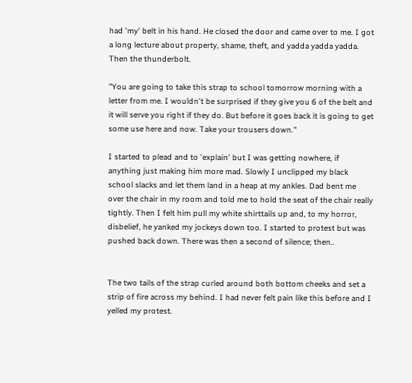had 'my' belt in his hand. He closed the door and came over to me. I got a long lecture about property, shame, theft, and yadda yadda yadda. Then the thunderbolt.

"You are going to take this strap to school tomorrow morning with a letter from me. I wouldn't be surprised if they give you 6 of the belt and it will serve you right if they do. But before it goes back it is going to get some use here and now. Take your trousers down."

I started to plead and to 'explain' but I was getting nowhere, if anything just making him more mad. Slowly I unclipped my black school slacks and let them land in a heap at my ankles. Dad bent me over the chair in my room and told me to hold the seat of the chair really tightly. Then I felt him pull my white shirttails up and, to my horror, disbelief, he yanked my jockeys down too. I started to protest but was pushed back down. There was then a second of silence; then..


The two tails of the strap curled around both bottom cheeks and set a strip of fire across my behind. I had never felt pain like this before and I yelled my protest.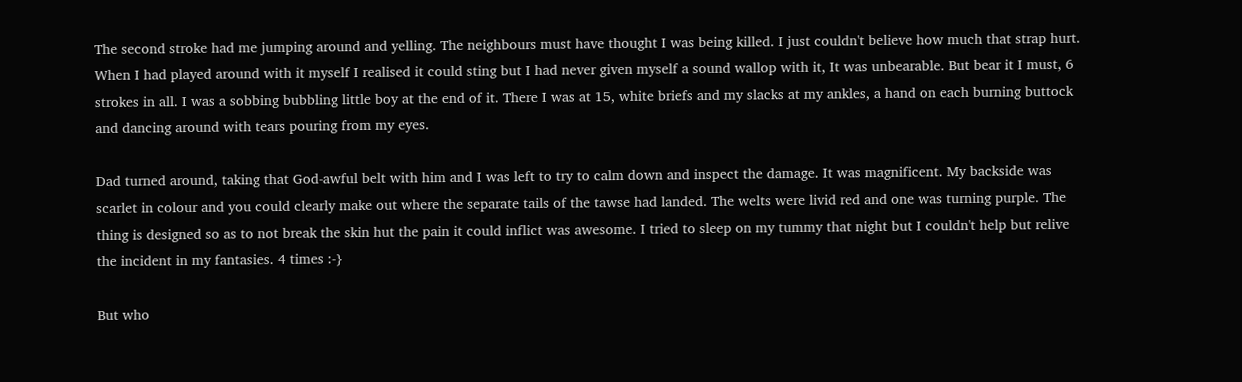The second stroke had me jumping around and yelling. The neighbours must have thought I was being killed. I just couldn't believe how much that strap hurt. When I had played around with it myself I realised it could sting but I had never given myself a sound wallop with it, It was unbearable. But bear it I must, 6 strokes in all. I was a sobbing bubbling little boy at the end of it. There I was at 15, white briefs and my slacks at my ankles, a hand on each burning buttock and dancing around with tears pouring from my eyes.

Dad turned around, taking that God-awful belt with him and I was left to try to calm down and inspect the damage. It was magnificent. My backside was scarlet in colour and you could clearly make out where the separate tails of the tawse had landed. The welts were livid red and one was turning purple. The thing is designed so as to not break the skin hut the pain it could inflict was awesome. I tried to sleep on my tummy that night but I couldn't help but relive the incident in my fantasies. 4 times :-}

But who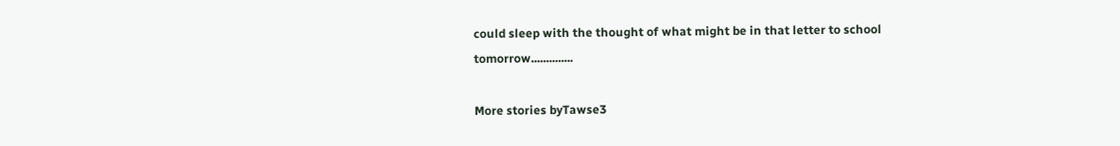could sleep with the thought of what might be in that letter to school tomorrow..............

More stories byTawse3